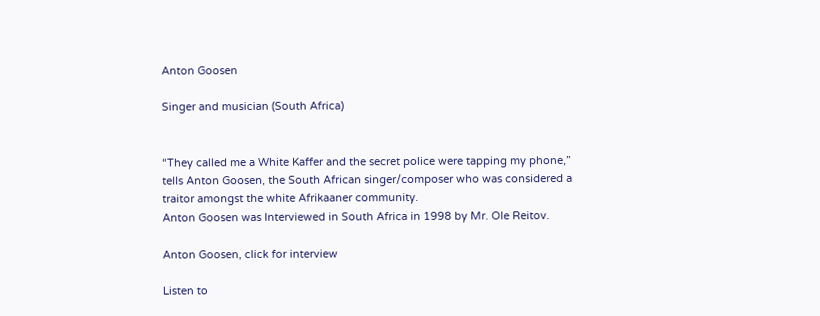Anton Goosen

Singer and musician (South Africa)


“They called me a White Kaffer and the secret police were tapping my phone,” tells Anton Goosen, the South African singer/composer who was considered a traitor amongst the white Afrikaaner community.
Anton Goosen was Interviewed in South Africa in 1998 by Mr. Ole Reitov.

Anton Goosen, click for interview

Listen to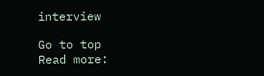interview

Go to top
Read more: